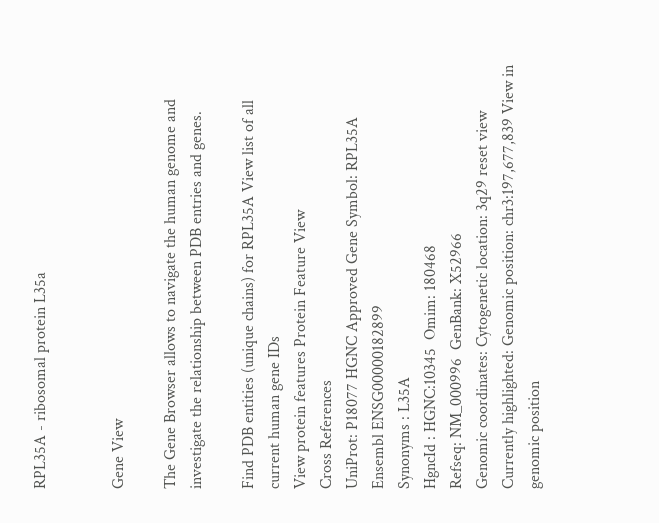RPL35A - ribosomal protein L35a


Gene View

The Gene Browser allows to navigate the human genome and investigate the relationship between PDB entries and genes.

Find PDB entities (unique chains) for RPL35A View list of all current human gene IDs
View protein features Protein Feature View
Cross References
UniProt: P18077 HGNC Approved Gene Symbol: RPL35A
Ensembl ENSG00000182899
Synonyms : L35A
HgncId : HGNC:10345  Omim: 180468
Refseq: NM_000996  GenBank: X52966
Genomic coordinates: Cytogenetic location: 3q29 reset view
Currently highlighted: Genomic position: chr3:197,677,839 View in genomic position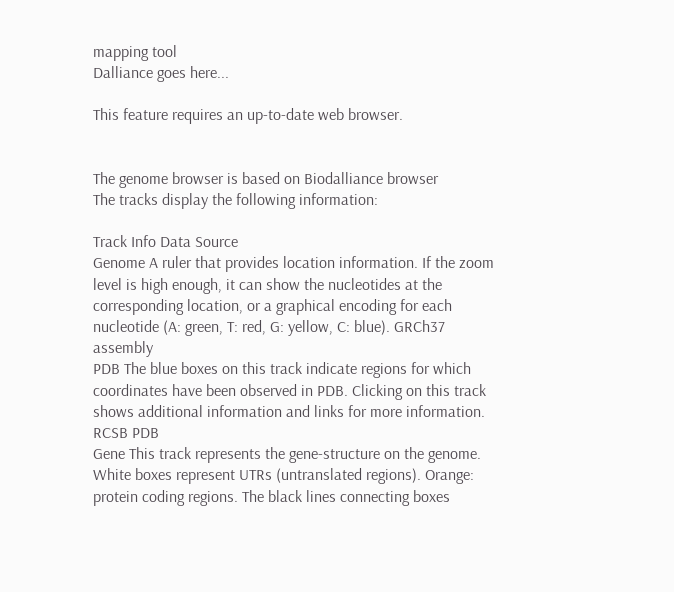mapping tool
Dalliance goes here...

This feature requires an up-to-date web browser.


The genome browser is based on Biodalliance browser
The tracks display the following information:

Track Info Data Source
Genome A ruler that provides location information. If the zoom level is high enough, it can show the nucleotides at the corresponding location, or a graphical encoding for each nucleotide (A: green, T: red, G: yellow, C: blue). GRCh37 assembly
PDB The blue boxes on this track indicate regions for which coordinates have been observed in PDB. Clicking on this track shows additional information and links for more information. RCSB PDB
Gene This track represents the gene-structure on the genome. White boxes represent UTRs (untranslated regions). Orange: protein coding regions. The black lines connecting boxes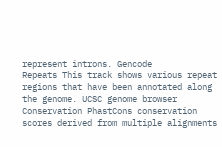represent introns. Gencode
Repeats This track shows various repeat regions that have been annotated along the genome. UCSC genome browser
Conservation PhastCons conservation scores derived from multiple alignments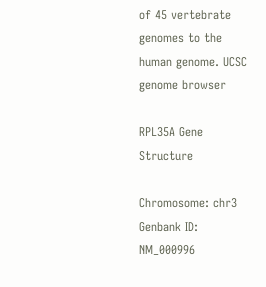of 45 vertebrate genomes to the human genome. UCSC genome browser

RPL35A Gene Structure

Chromosome: chr3
Genbank ID: NM_000996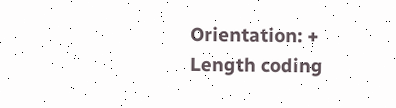Orientation: +
Length coding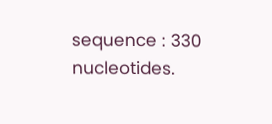sequence : 330 nucleotides.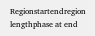Regionstartendregion lengthphase at end